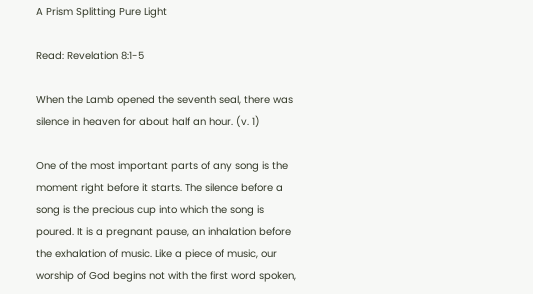A Prism Splitting Pure Light

Read: Revelation 8:1-5

When the Lamb opened the seventh seal, there was silence in heaven for about half an hour. (v. 1)

One of the most important parts of any song is the moment right before it starts. The silence before a song is the precious cup into which the song is poured. It is a pregnant pause, an inhalation before the exhalation of music. Like a piece of music, our worship of God begins not with the first word spoken,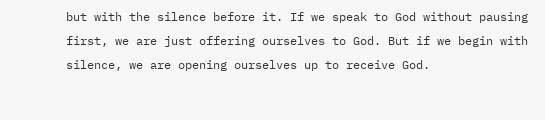but with the silence before it. If we speak to God without pausing first, we are just offering ourselves to God. But if we begin with silence, we are opening ourselves up to receive God.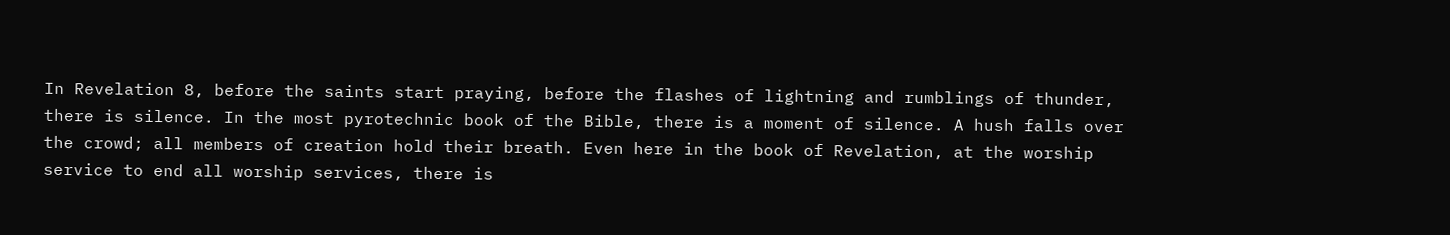In Revelation 8, before the saints start praying, before the flashes of lightning and rumblings of thunder, there is silence. In the most pyrotechnic book of the Bible, there is a moment of silence. A hush falls over the crowd; all members of creation hold their breath. Even here in the book of Revelation, at the worship service to end all worship services, there is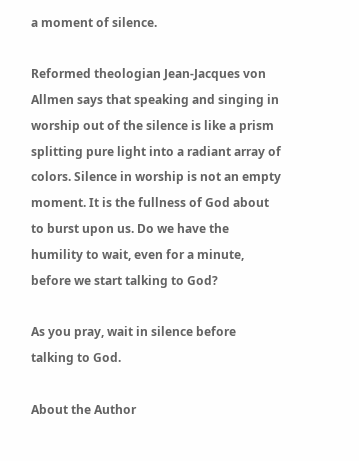a moment of silence.

Reformed theologian Jean-Jacques von Allmen says that speaking and singing in worship out of the silence is like a prism splitting pure light into a radiant array of colors. Silence in worship is not an empty moment. It is the fullness of God about to burst upon us. Do we have the humility to wait, even for a minute, before we start talking to God?

As you pray, wait in silence before talking to God.

About the Author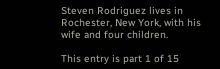Steven Rodriguez lives in Rochester, New York, with his wife and four children.

This entry is part 1 of 15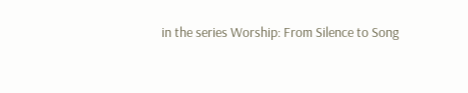in the series Worship: From Silence to Song